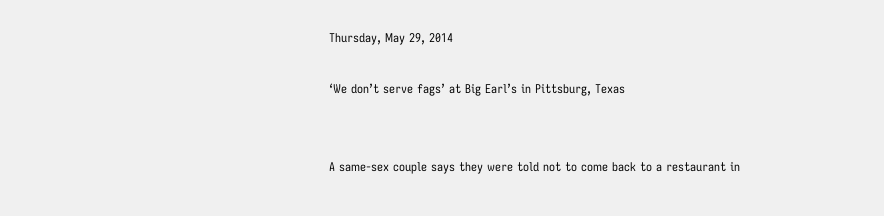Thursday, May 29, 2014

‘We don’t serve fags’ at Big Earl’s in Pittsburg, Texas


A same-sex couple says they were told not to come back to a restaurant in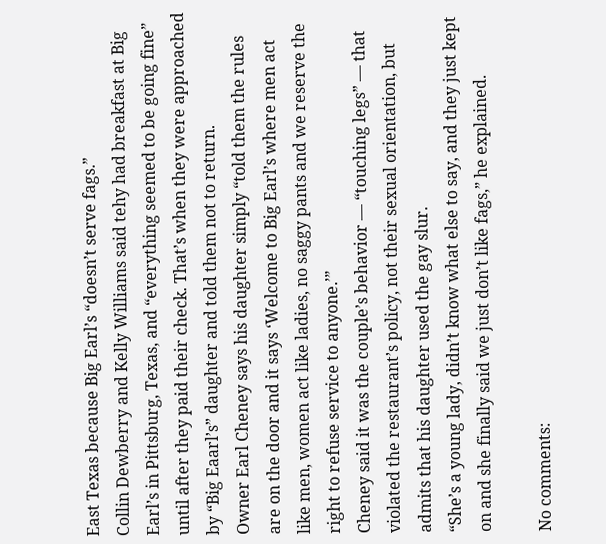East Texas because Big Earl’s “doesn’t serve fags.”
Collin Dewberry and Kelly Williams said tehy had breakfast at Big Earl’s in Pittsburg, Texas, and “everything seemed to be going fine” until after they paid their check. That’s when they were approached by “Big Eaarl’s” daughter and told them not to return.
Owner Earl Cheney says his daughter simply “told them the rules are on the door and it says ‘Welcome to Big Earl’s where men act like men, women act like ladies, no saggy pants and we reserve the right to refuse service to anyone.’”
Cheney said it was the couple’s behavior — “touching legs” — that violated the restaurant’s policy, not their sexual orientation, but admits that his daughter used the gay slur.
“She’s a young lady, didn’t know what else to say, and they just kept on and she finally said we just don’t like fags,” he explained.

No comments: